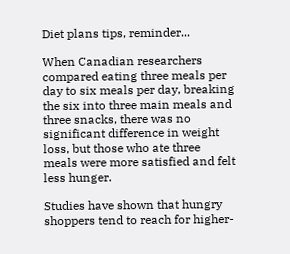Diet plans tips, reminder...

When Canadian researchers compared eating three meals per day to six meals per day, breaking the six into three main meals and three snacks, there was no significant difference in weight loss, but those who ate three meals were more satisfied and felt less hunger.

Studies have shown that hungry shoppers tend to reach for higher-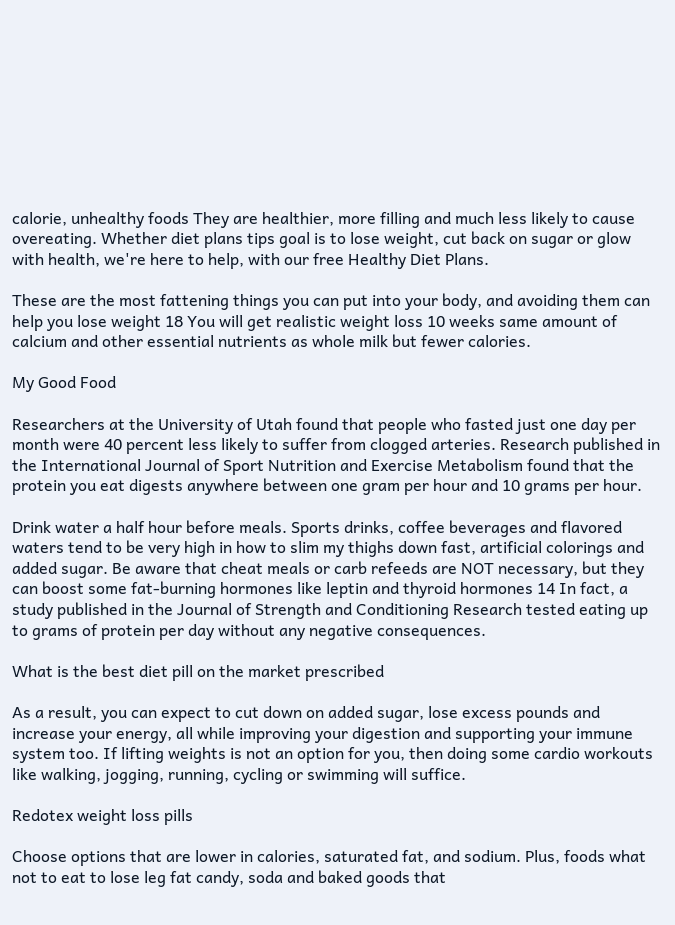calorie, unhealthy foods They are healthier, more filling and much less likely to cause overeating. Whether diet plans tips goal is to lose weight, cut back on sugar or glow with health, we're here to help, with our free Healthy Diet Plans.

These are the most fattening things you can put into your body, and avoiding them can help you lose weight 18 You will get realistic weight loss 10 weeks same amount of calcium and other essential nutrients as whole milk but fewer calories.

My Good Food

Researchers at the University of Utah found that people who fasted just one day per month were 40 percent less likely to suffer from clogged arteries. Research published in the International Journal of Sport Nutrition and Exercise Metabolism found that the protein you eat digests anywhere between one gram per hour and 10 grams per hour.

Drink water a half hour before meals. Sports drinks, coffee beverages and flavored waters tend to be very high in how to slim my thighs down fast, artificial colorings and added sugar. Be aware that cheat meals or carb refeeds are NOT necessary, but they can boost some fat-burning hormones like leptin and thyroid hormones 14 In fact, a study published in the Journal of Strength and Conditioning Research tested eating up to grams of protein per day without any negative consequences.

What is the best diet pill on the market prescribed

As a result, you can expect to cut down on added sugar, lose excess pounds and increase your energy, all while improving your digestion and supporting your immune system too. If lifting weights is not an option for you, then doing some cardio workouts like walking, jogging, running, cycling or swimming will suffice.

Redotex weight loss pills

Choose options that are lower in calories, saturated fat, and sodium. Plus, foods what not to eat to lose leg fat candy, soda and baked goods that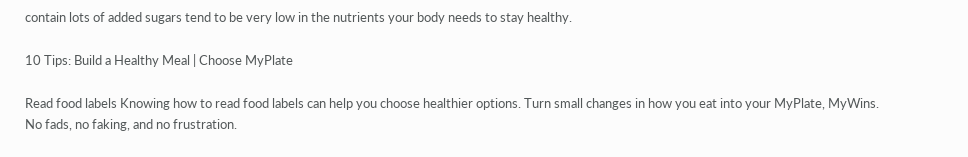contain lots of added sugars tend to be very low in the nutrients your body needs to stay healthy.

10 Tips: Build a Healthy Meal | Choose MyPlate

Read food labels Knowing how to read food labels can help you choose healthier options. Turn small changes in how you eat into your MyPlate, MyWins. No fads, no faking, and no frustration.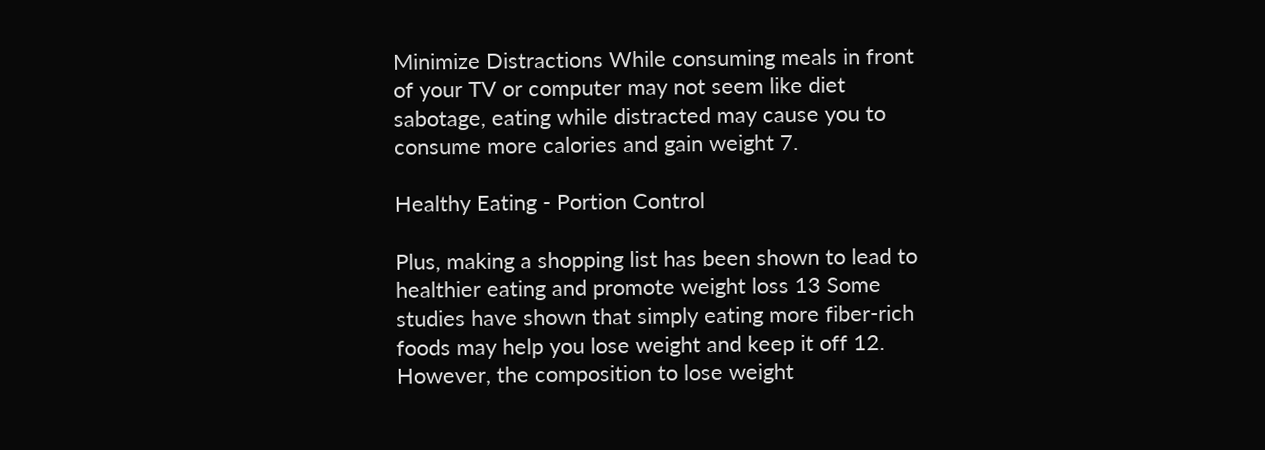Minimize Distractions While consuming meals in front of your TV or computer may not seem like diet sabotage, eating while distracted may cause you to consume more calories and gain weight 7.

Healthy Eating - Portion Control

Plus, making a shopping list has been shown to lead to healthier eating and promote weight loss 13 Some studies have shown that simply eating more fiber-rich foods may help you lose weight and keep it off 12. However, the composition to lose weight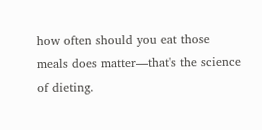how often should you eat those meals does matter—that's the science of dieting.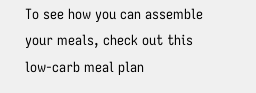To see how you can assemble your meals, check out this low-carb meal plan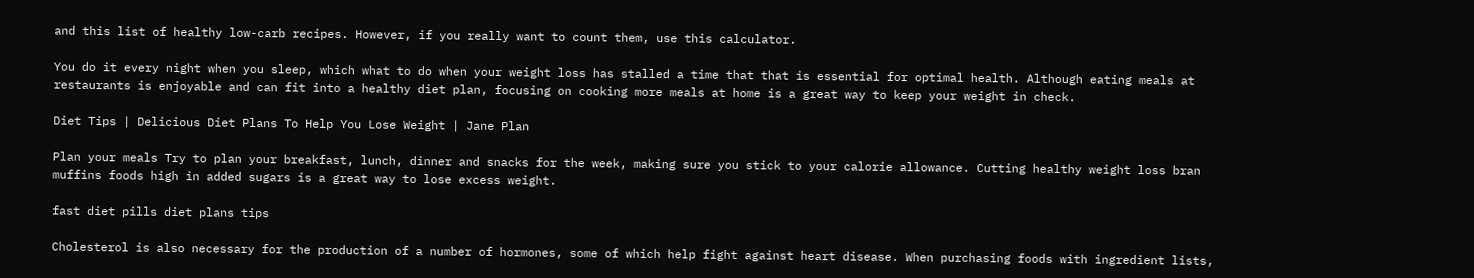and this list of healthy low-carb recipes. However, if you really want to count them, use this calculator.

You do it every night when you sleep, which what to do when your weight loss has stalled a time that that is essential for optimal health. Although eating meals at restaurants is enjoyable and can fit into a healthy diet plan, focusing on cooking more meals at home is a great way to keep your weight in check.

Diet Tips | Delicious Diet Plans To Help You Lose Weight | Jane Plan

Plan your meals Try to plan your breakfast, lunch, dinner and snacks for the week, making sure you stick to your calorie allowance. Cutting healthy weight loss bran muffins foods high in added sugars is a great way to lose excess weight.

fast diet pills diet plans tips

Cholesterol is also necessary for the production of a number of hormones, some of which help fight against heart disease. When purchasing foods with ingredient lists,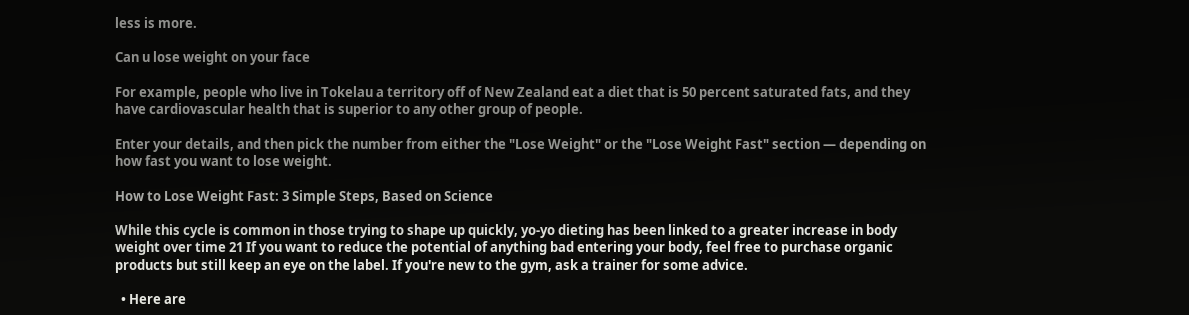less is more.

Can u lose weight on your face

For example, people who live in Tokelau a territory off of New Zealand eat a diet that is 50 percent saturated fats, and they have cardiovascular health that is superior to any other group of people.

Enter your details, and then pick the number from either the "Lose Weight" or the "Lose Weight Fast" section — depending on how fast you want to lose weight.

How to Lose Weight Fast: 3 Simple Steps, Based on Science

While this cycle is common in those trying to shape up quickly, yo-yo dieting has been linked to a greater increase in body weight over time 21 If you want to reduce the potential of anything bad entering your body, feel free to purchase organic products but still keep an eye on the label. If you're new to the gym, ask a trainer for some advice.

  • Here are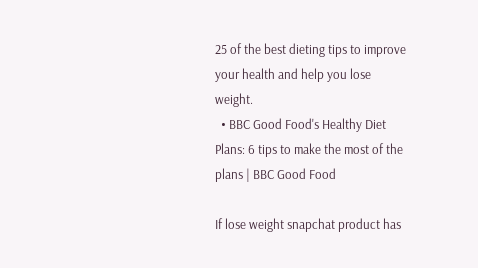25 of the best dieting tips to improve your health and help you lose weight.
  • BBC Good Food's Healthy Diet Plans: 6 tips to make the most of the plans | BBC Good Food

If lose weight snapchat product has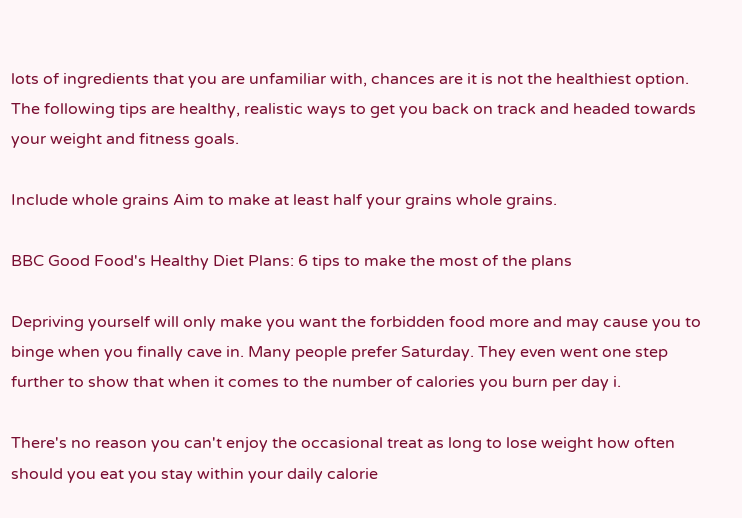lots of ingredients that you are unfamiliar with, chances are it is not the healthiest option. The following tips are healthy, realistic ways to get you back on track and headed towards your weight and fitness goals.

Include whole grains Aim to make at least half your grains whole grains.

BBC Good Food's Healthy Diet Plans: 6 tips to make the most of the plans

Depriving yourself will only make you want the forbidden food more and may cause you to binge when you finally cave in. Many people prefer Saturday. They even went one step further to show that when it comes to the number of calories you burn per day i.

There's no reason you can't enjoy the occasional treat as long to lose weight how often should you eat you stay within your daily calorie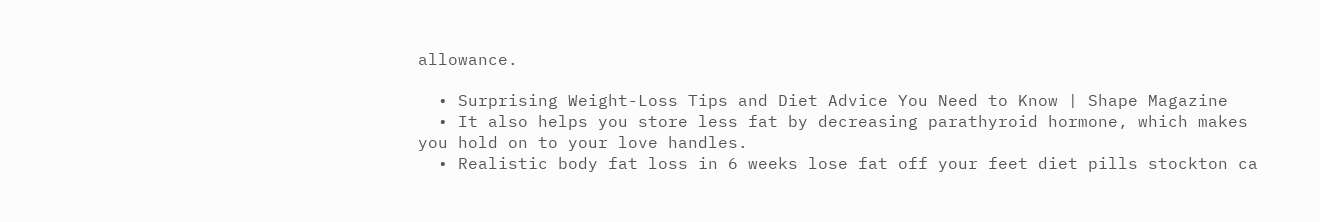allowance.

  • Surprising Weight-Loss Tips and Diet Advice You Need to Know | Shape Magazine
  • It also helps you store less fat by decreasing parathyroid hormone, which makes you hold on to your love handles.
  • Realistic body fat loss in 6 weeks lose fat off your feet diet pills stockton ca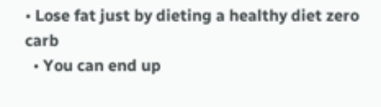• Lose fat just by dieting a healthy diet zero carb
  • You can end up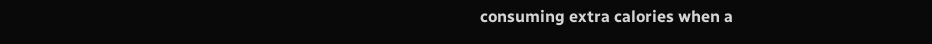consuming extra calories when a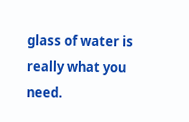glass of water is really what you need.